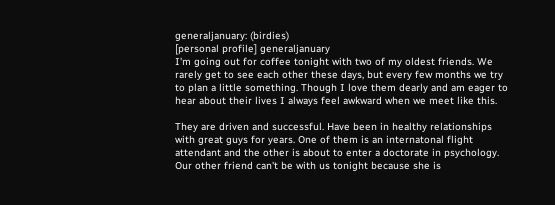generaljanuary: (birdies)
[personal profile] generaljanuary
I'm going out for coffee tonight with two of my oldest friends. We rarely get to see each other these days, but every few months we try to plan a little something. Though I love them dearly and am eager to hear about their lives I always feel awkward when we meet like this.

They are driven and successful. Have been in healthy relationships with great guys for years. One of them is an internatonal flight attendant and the other is about to enter a doctorate in psychology. Our other friend can't be with us tonight because she is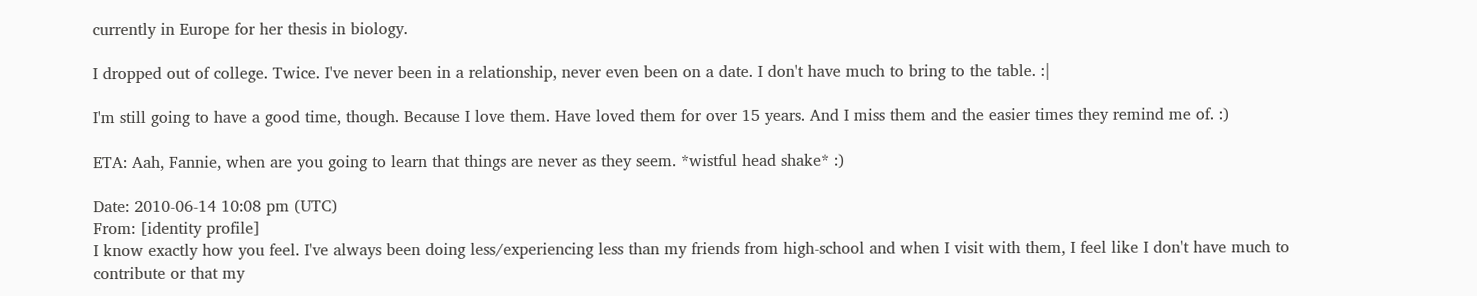currently in Europe for her thesis in biology.

I dropped out of college. Twice. I've never been in a relationship, never even been on a date. I don't have much to bring to the table. :|

I'm still going to have a good time, though. Because I love them. Have loved them for over 15 years. And I miss them and the easier times they remind me of. :)

ETA: Aah, Fannie, when are you going to learn that things are never as they seem. *wistful head shake* :)

Date: 2010-06-14 10:08 pm (UTC)
From: [identity profile]
I know exactly how you feel. I've always been doing less/experiencing less than my friends from high-school and when I visit with them, I feel like I don't have much to contribute or that my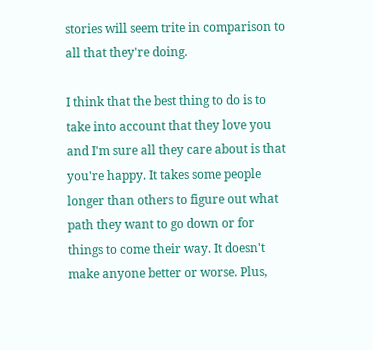stories will seem trite in comparison to all that they're doing.

I think that the best thing to do is to take into account that they love you and I'm sure all they care about is that you're happy. It takes some people longer than others to figure out what path they want to go down or for things to come their way. It doesn't make anyone better or worse. Plus,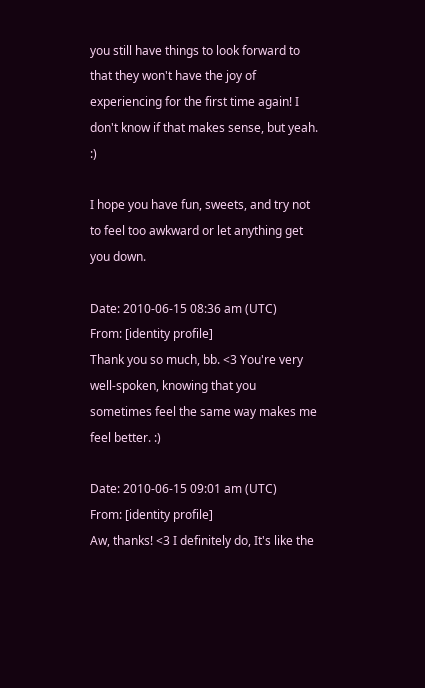you still have things to look forward to that they won't have the joy of experiencing for the first time again! I don't know if that makes sense, but yeah. :)

I hope you have fun, sweets, and try not to feel too awkward or let anything get you down.

Date: 2010-06-15 08:36 am (UTC)
From: [identity profile]
Thank you so much, bb. <3 You're very well-spoken, knowing that you sometimes feel the same way makes me feel better. :)

Date: 2010-06-15 09:01 am (UTC)
From: [identity profile]
Aw, thanks! <3 I definitely do, It's like the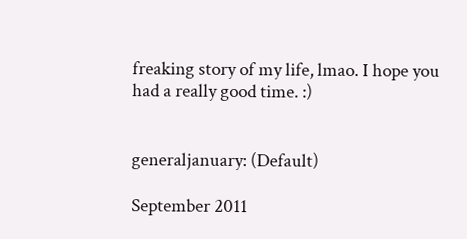freaking story of my life, lmao. I hope you had a really good time. :)


generaljanuary: (Default)

September 2011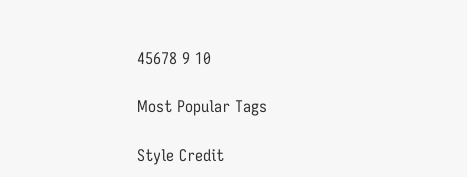45678 9 10

Most Popular Tags

Style Credit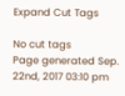Expand Cut Tags

No cut tags
Page generated Sep. 22nd, 2017 03:10 pm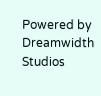Powered by Dreamwidth Studios